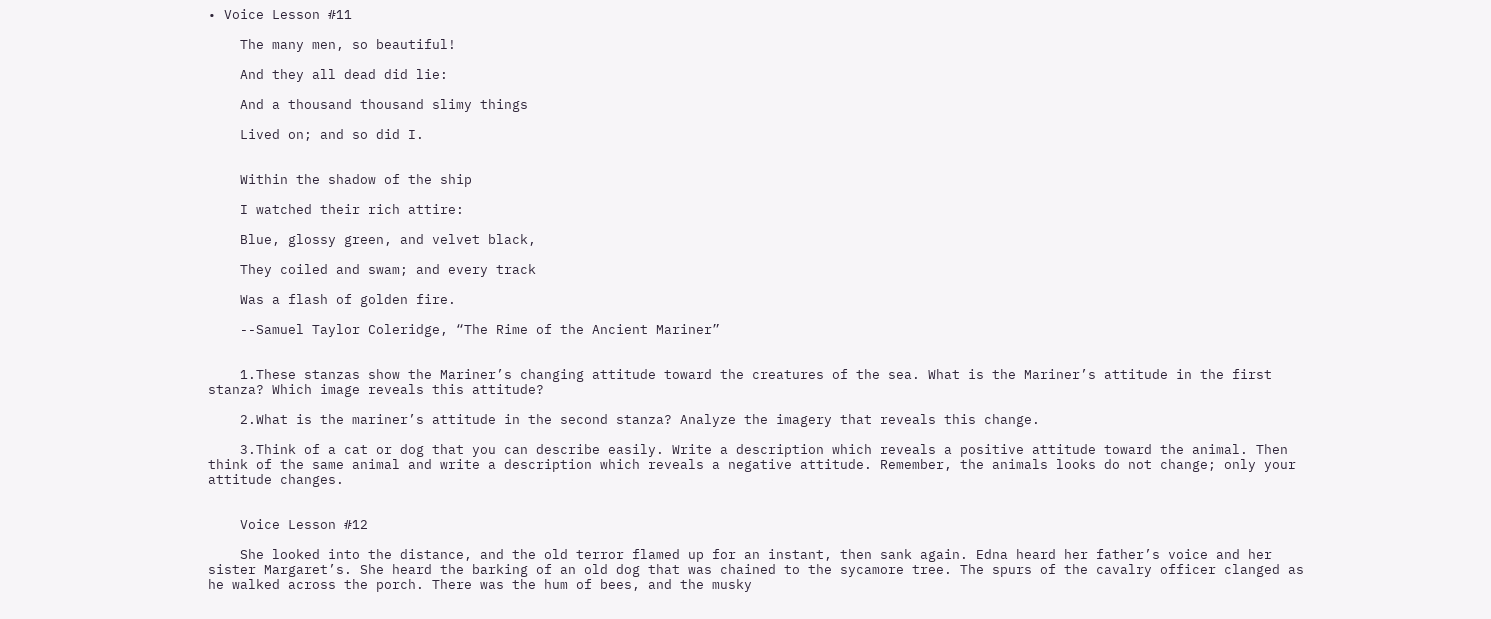• Voice Lesson #11

    The many men, so beautiful!

    And they all dead did lie:

    And a thousand thousand slimy things

    Lived on; and so did I.


    Within the shadow of the ship

    I watched their rich attire:

    Blue, glossy green, and velvet black,

    They coiled and swam; and every track

    Was a flash of golden fire.

    --Samuel Taylor Coleridge, “The Rime of the Ancient Mariner”


    1.These stanzas show the Mariner’s changing attitude toward the creatures of the sea. What is the Mariner’s attitude in the first stanza? Which image reveals this attitude?

    2.What is the mariner’s attitude in the second stanza? Analyze the imagery that reveals this change.

    3.Think of a cat or dog that you can describe easily. Write a description which reveals a positive attitude toward the animal. Then think of the same animal and write a description which reveals a negative attitude. Remember, the animals looks do not change; only your attitude changes.


    Voice Lesson #12

    She looked into the distance, and the old terror flamed up for an instant, then sank again. Edna heard her father’s voice and her sister Margaret’s. She heard the barking of an old dog that was chained to the sycamore tree. The spurs of the cavalry officer clanged as he walked across the porch. There was the hum of bees, and the musky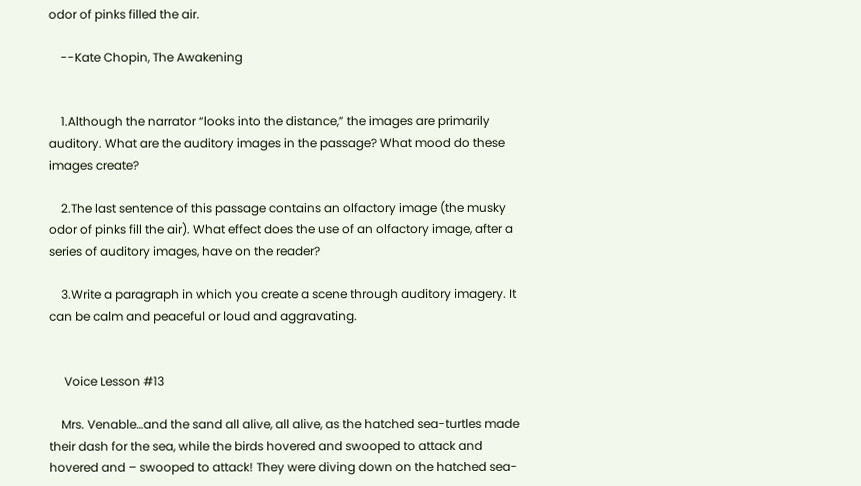odor of pinks filled the air.

    --Kate Chopin, The Awakening


    1.Although the narrator “looks into the distance,” the images are primarily auditory. What are the auditory images in the passage? What mood do these images create?

    2.The last sentence of this passage contains an olfactory image (the musky odor of pinks fill the air). What effect does the use of an olfactory image, after a series of auditory images, have on the reader?

    3.Write a paragraph in which you create a scene through auditory imagery. It can be calm and peaceful or loud and aggravating.


     Voice Lesson #13

    Mrs. Venable…and the sand all alive, all alive, as the hatched sea-turtles made their dash for the sea, while the birds hovered and swooped to attack and hovered and – swooped to attack! They were diving down on the hatched sea-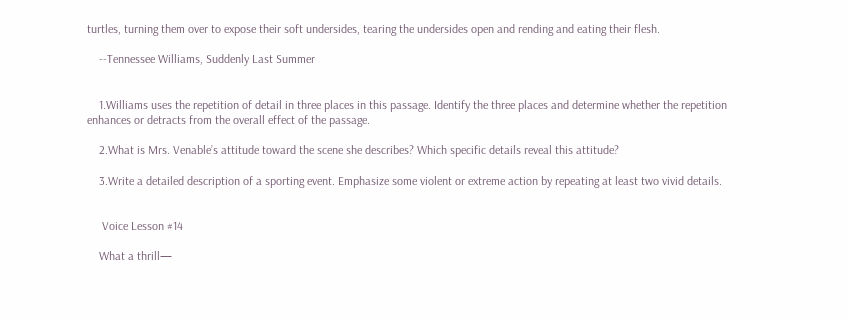turtles, turning them over to expose their soft undersides, tearing the undersides open and rending and eating their flesh.

    --Tennessee Williams, Suddenly Last Summer


    1.Williams uses the repetition of detail in three places in this passage. Identify the three places and determine whether the repetition enhances or detracts from the overall effect of the passage.

    2.What is Mrs. Venable’s attitude toward the scene she describes? Which specific details reveal this attitude?

    3.Write a detailed description of a sporting event. Emphasize some violent or extreme action by repeating at least two vivid details.


     Voice Lesson #14

    What a thrill—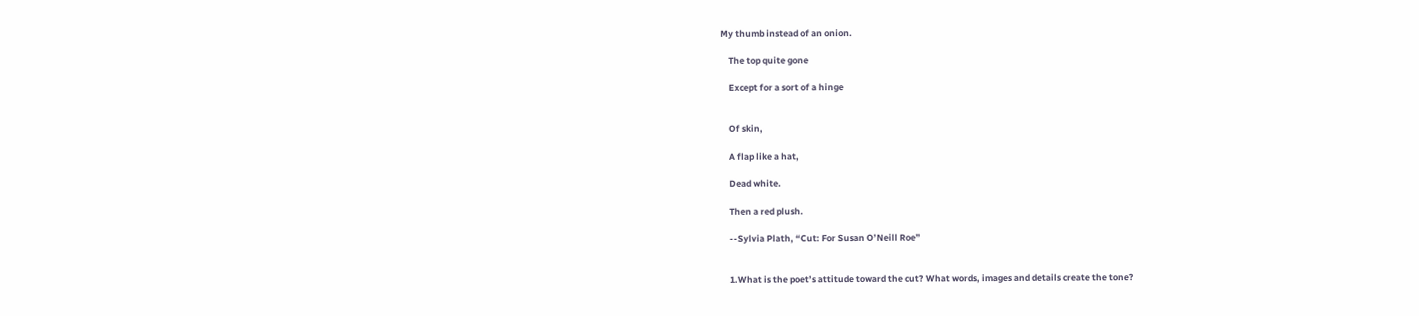My thumb instead of an onion.

    The top quite gone

    Except for a sort of a hinge


    Of skin,

    A flap like a hat,

    Dead white.

    Then a red plush.

    --Sylvia Plath, “Cut: For Susan O’Neill Roe”


    1.What is the poet’s attitude toward the cut? What words, images and details create the tone?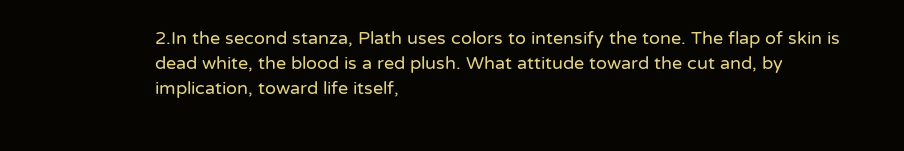2.In the second stanza, Plath uses colors to intensify the tone. The flap of skin is dead white, the blood is a red plush. What attitude toward the cut and, by implication, toward life itself,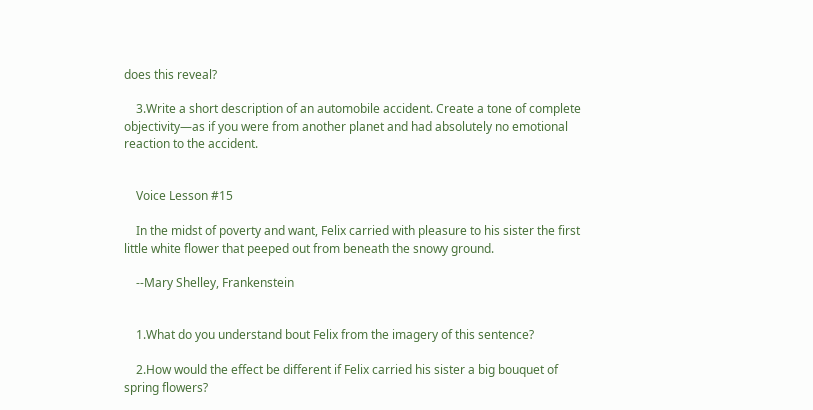does this reveal?

    3.Write a short description of an automobile accident. Create a tone of complete objectivity—as if you were from another planet and had absolutely no emotional reaction to the accident.


    Voice Lesson #15

    In the midst of poverty and want, Felix carried with pleasure to his sister the first little white flower that peeped out from beneath the snowy ground.

    --Mary Shelley, Frankenstein


    1.What do you understand bout Felix from the imagery of this sentence?

    2.How would the effect be different if Felix carried his sister a big bouquet of spring flowers?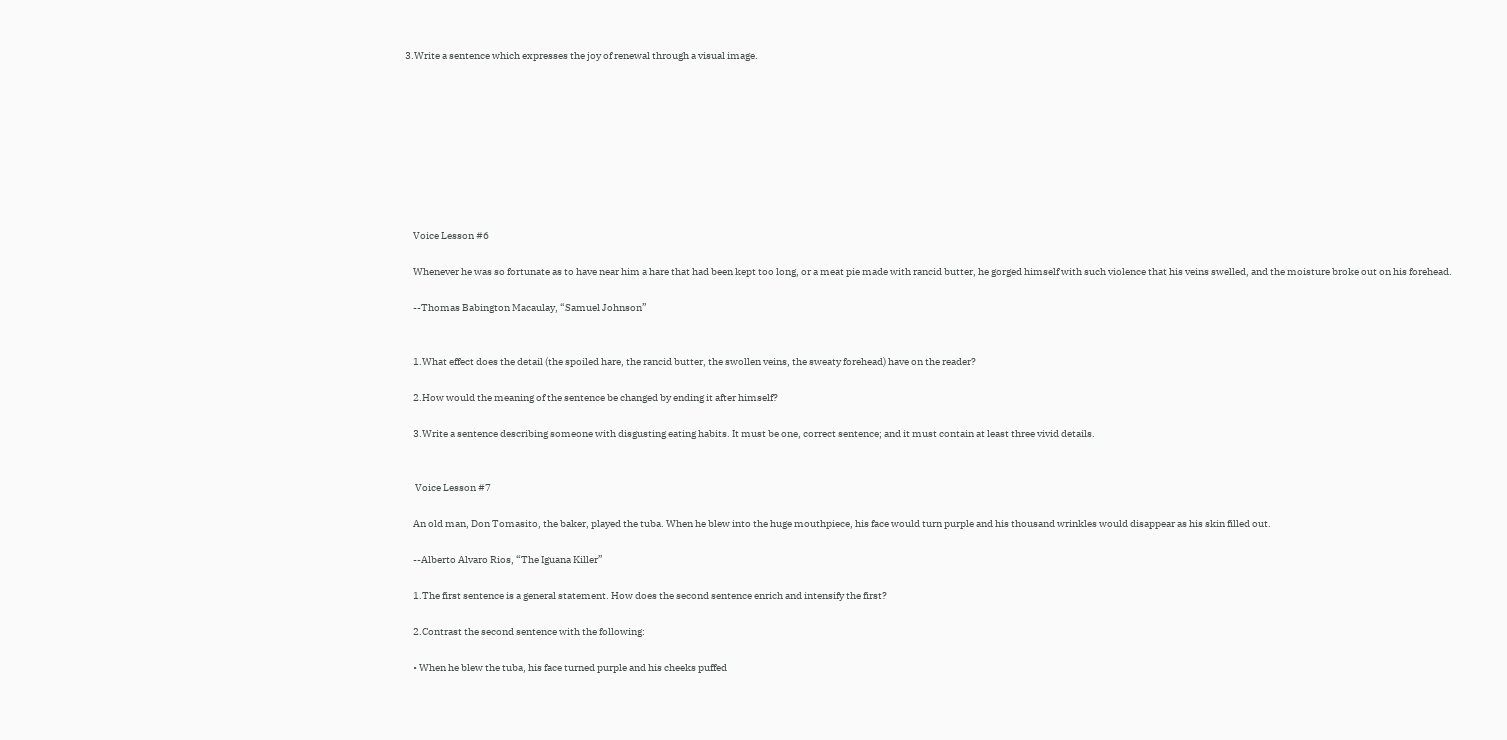3.Write a sentence which expresses the joy of renewal through a visual image.









    Voice Lesson #6

    Whenever he was so fortunate as to have near him a hare that had been kept too long, or a meat pie made with rancid butter, he gorged himself with such violence that his veins swelled, and the moisture broke out on his forehead.

    --Thomas Babington Macaulay, “Samuel Johnson”


    1.What effect does the detail (the spoiled hare, the rancid butter, the swollen veins, the sweaty forehead) have on the reader?

    2.How would the meaning of the sentence be changed by ending it after himself?

    3.Write a sentence describing someone with disgusting eating habits. It must be one, correct sentence; and it must contain at least three vivid details.


     Voice Lesson #7

    An old man, Don Tomasito, the baker, played the tuba. When he blew into the huge mouthpiece, his face would turn purple and his thousand wrinkles would disappear as his skin filled out.

    --Alberto Alvaro Rios, “The Iguana Killer”

    1.The first sentence is a general statement. How does the second sentence enrich and intensify the first?

    2.Contrast the second sentence with the following:

    • When he blew the tuba, his face turned purple and his cheeks puffed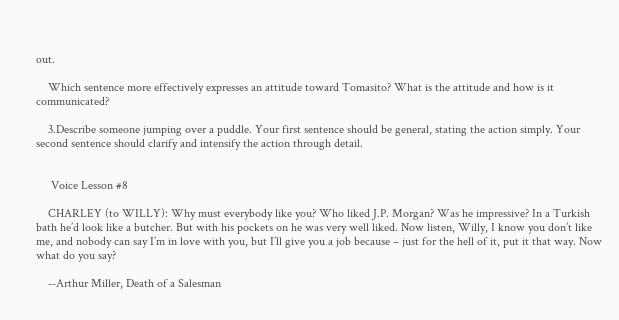out.

    Which sentence more effectively expresses an attitude toward Tomasito? What is the attitude and how is it communicated?

    3.Describe someone jumping over a puddle. Your first sentence should be general, stating the action simply. Your second sentence should clarify and intensify the action through detail.


     Voice Lesson #8

    CHARLEY (to WILLY): Why must everybody like you? Who liked J.P. Morgan? Was he impressive? In a Turkish bath he’d look like a butcher. But with his pockets on he was very well liked. Now listen, Willy, I know you don’t like me, and nobody can say I’m in love with you, but I’ll give you a job because – just for the hell of it, put it that way. Now what do you say?

    --Arthur Miller, Death of a Salesman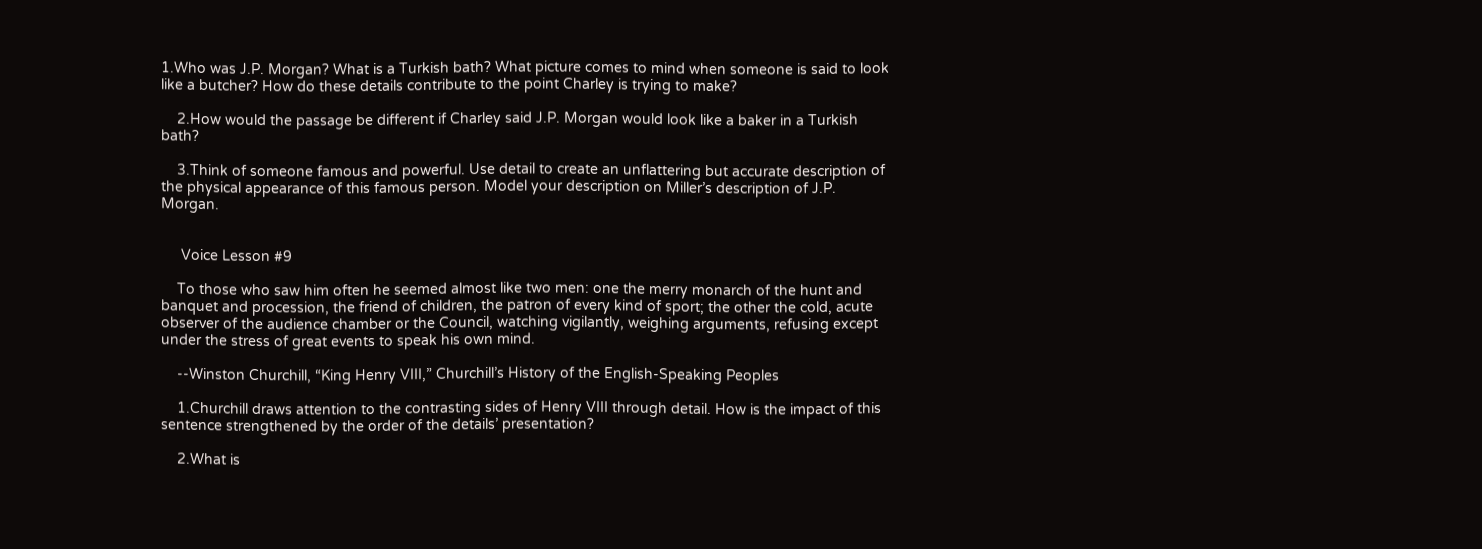1.Who was J.P. Morgan? What is a Turkish bath? What picture comes to mind when someone is said to look like a butcher? How do these details contribute to the point Charley is trying to make?

    2.How would the passage be different if Charley said J.P. Morgan would look like a baker in a Turkish bath?

    3.Think of someone famous and powerful. Use detail to create an unflattering but accurate description of the physical appearance of this famous person. Model your description on Miller’s description of J.P. Morgan.


     Voice Lesson #9

    To those who saw him often he seemed almost like two men: one the merry monarch of the hunt and banquet and procession, the friend of children, the patron of every kind of sport; the other the cold, acute observer of the audience chamber or the Council, watching vigilantly, weighing arguments, refusing except under the stress of great events to speak his own mind.

    --Winston Churchill, “King Henry VIII,” Churchill’s History of the English-Speaking Peoples

    1.Churchill draws attention to the contrasting sides of Henry VIII through detail. How is the impact of this sentence strengthened by the order of the details’ presentation?

    2.What is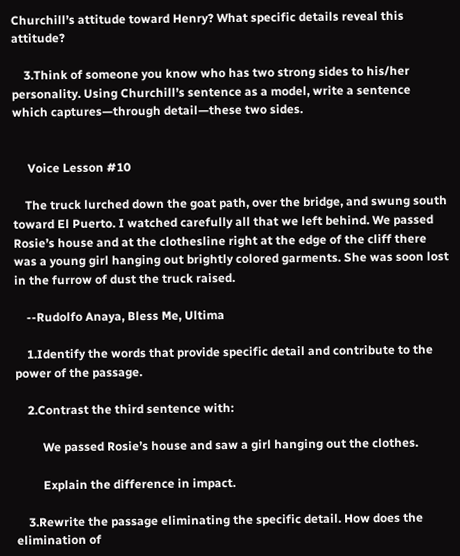Churchill’s attitude toward Henry? What specific details reveal this attitude?

    3.Think of someone you know who has two strong sides to his/her personality. Using Churchill’s sentence as a model, write a sentence which captures—through detail—these two sides.


     Voice Lesson #10

    The truck lurched down the goat path, over the bridge, and swung south toward El Puerto. I watched carefully all that we left behind. We passed Rosie’s house and at the clothesline right at the edge of the cliff there was a young girl hanging out brightly colored garments. She was soon lost in the furrow of dust the truck raised.

    --Rudolfo Anaya, Bless Me, Ultima

    1.Identify the words that provide specific detail and contribute to the power of the passage.

    2.Contrast the third sentence with:

         We passed Rosie’s house and saw a girl hanging out the clothes.

         Explain the difference in impact.

    3.Rewrite the passage eliminating the specific detail. How does the elimination of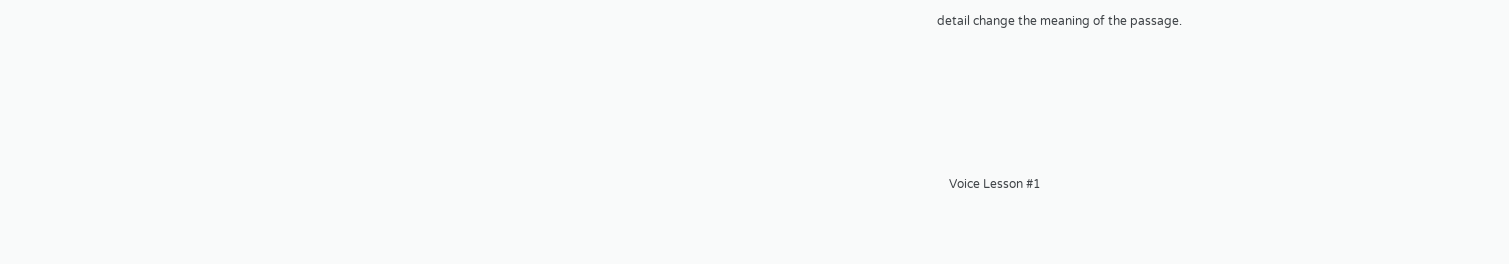detail change the meaning of the passage.






    Voice Lesson #1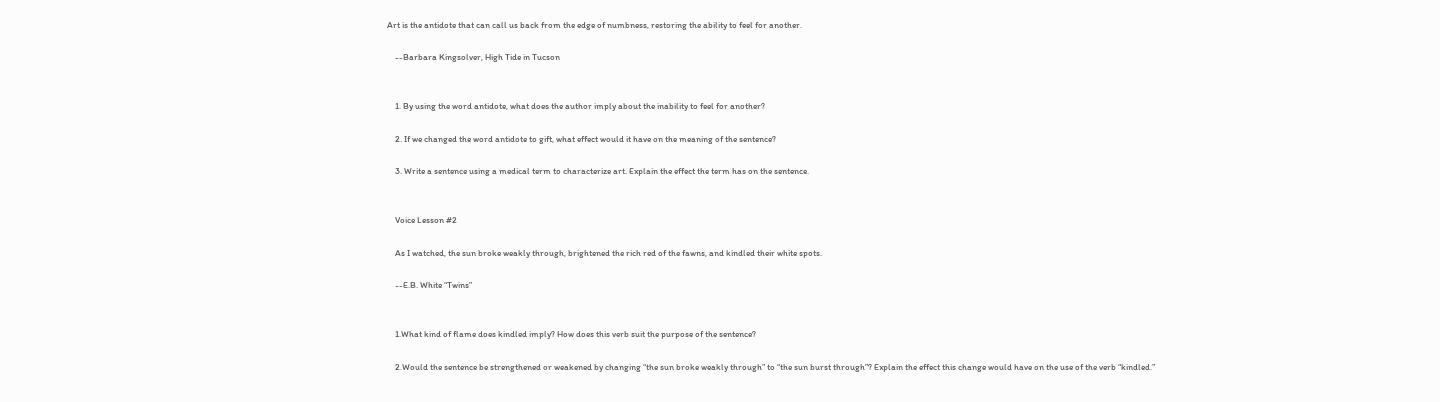Art is the antidote that can call us back from the edge of numbness, restoring the ability to feel for another.

    --Barbara Kingsolver, High Tide in Tucson


    1. By using the word antidote, what does the author imply about the inability to feel for another?

    2. If we changed the word antidote to gift, what effect would it have on the meaning of the sentence?

    3. Write a sentence using a medical term to characterize art. Explain the effect the term has on the sentence.


    Voice Lesson #2

    As I watched, the sun broke weakly through, brightened the rich red of the fawns, and kindled their white spots.

    --E.B. White “Twins”


    1.What kind of flame does kindled imply? How does this verb suit the purpose of the sentence?

    2.Would the sentence be strengthened or weakened by changing “the sun broke weakly through” to “the sun burst through”? Explain the effect this change would have on the use of the verb “kindled.”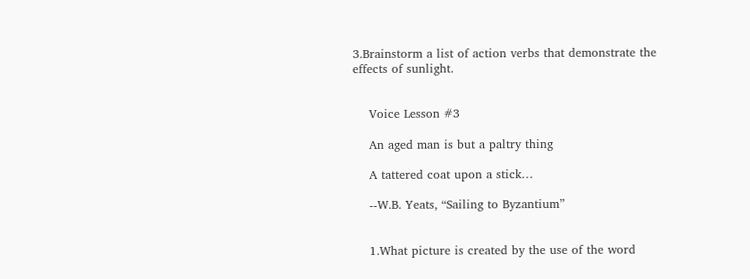3.Brainstorm a list of action verbs that demonstrate the effects of sunlight.


    Voice Lesson #3

    An aged man is but a paltry thing

    A tattered coat upon a stick…

    --W.B. Yeats, “Sailing to Byzantium”


    1.What picture is created by the use of the word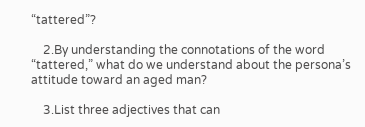“tattered”?

    2.By understanding the connotations of the word “tattered,” what do we understand about the persona’s attitude toward an aged man?

    3.List three adjectives that can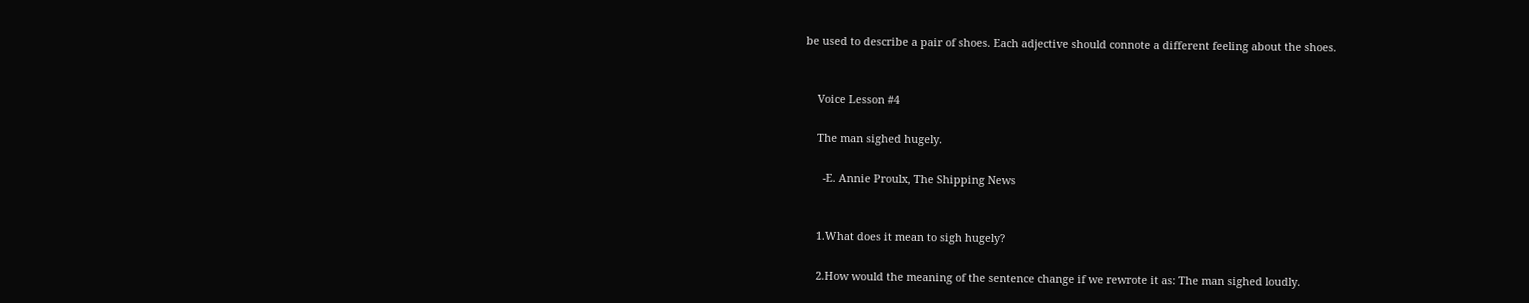be used to describe a pair of shoes. Each adjective should connote a different feeling about the shoes.


    Voice Lesson #4

    The man sighed hugely.

      -E. Annie Proulx, The Shipping News


    1.What does it mean to sigh hugely?

    2.How would the meaning of the sentence change if we rewrote it as: The man sighed loudly.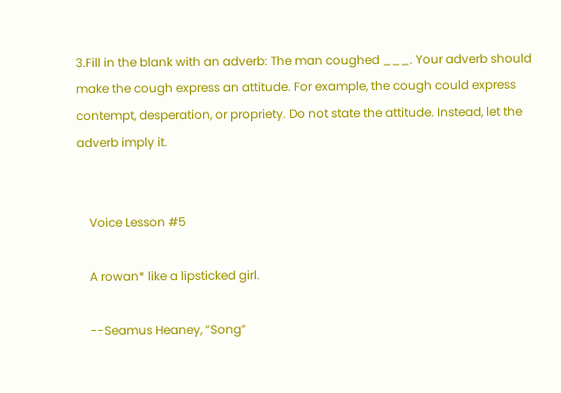3.Fill in the blank with an adverb: The man coughed ___. Your adverb should make the cough express an attitude. For example, the cough could express contempt, desperation, or propriety. Do not state the attitude. Instead, let the adverb imply it.


    Voice Lesson #5

    A rowan* like a lipsticked girl.

    --Seamus Heaney, “Song”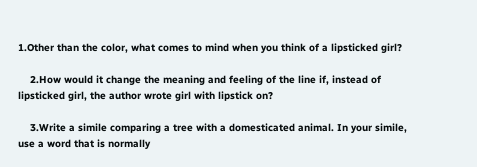1.Other than the color, what comes to mind when you think of a lipsticked girl?

    2.How would it change the meaning and feeling of the line if, instead of lipsticked girl, the author wrote girl with lipstick on?

    3.Write a simile comparing a tree with a domesticated animal. In your simile, use a word that is normally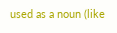used as a noun (like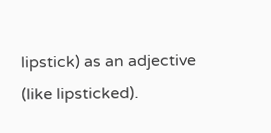lipstick) as an adjective (like lipsticked).